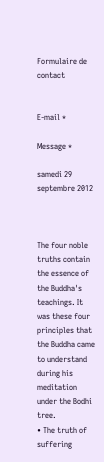Formulaire de contact


E-mail *

Message *

samedi 29 septembre 2012



The four noble truths contain the essence of the Buddha's teachings. It was these four principles that the Buddha came to understand during his meditation under the Bodhi tree.
• The truth of suffering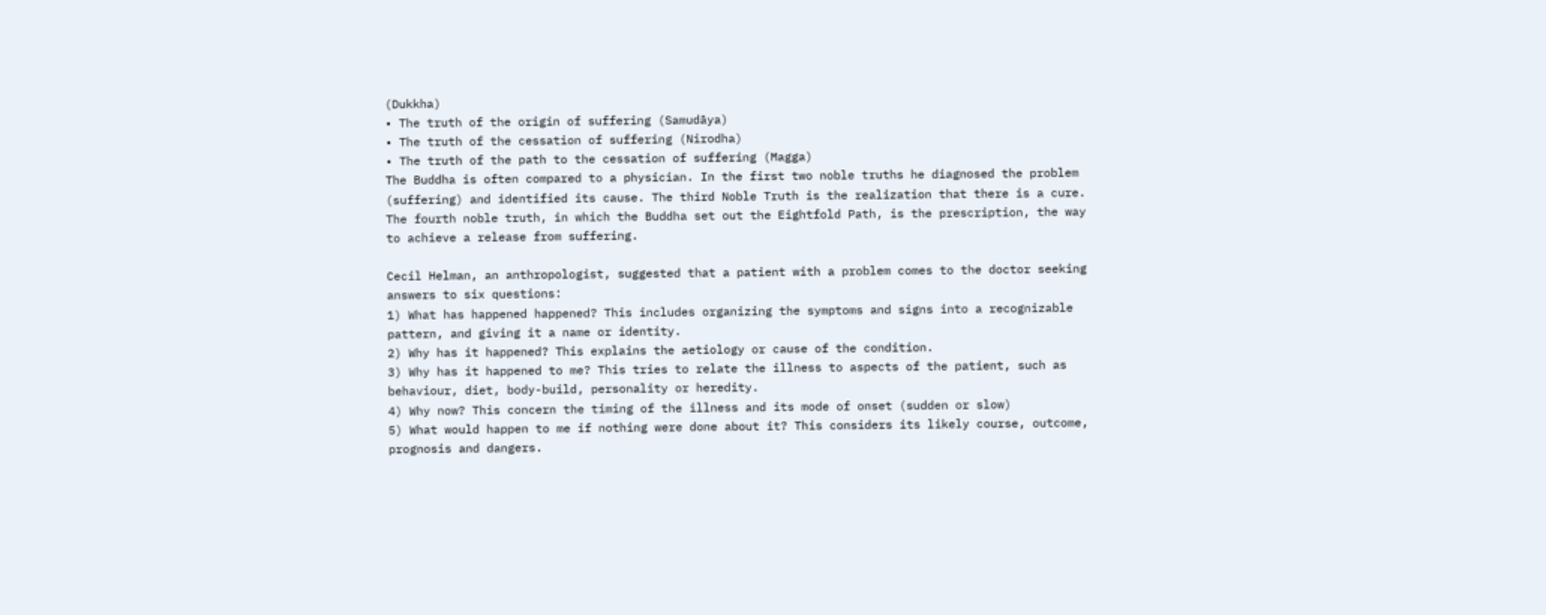(Dukkha)
• The truth of the origin of suffering (Samudāya)
• The truth of the cessation of suffering (Nirodha)
• The truth of the path to the cessation of suffering (Magga)
The Buddha is often compared to a physician. In the first two noble truths he diagnosed the problem (suffering) and identified its cause. The third Noble Truth is the realization that there is a cure.
The fourth noble truth, in which the Buddha set out the Eightfold Path, is the prescription, the way to achieve a release from suffering.

Cecil Helman, an anthropologist, suggested that a patient with a problem comes to the doctor seeking answers to six questions:
1) What has happened happened? This includes organizing the symptoms and signs into a recognizable pattern, and giving it a name or identity.
2) Why has it happened? This explains the aetiology or cause of the condition.
3) Why has it happened to me? This tries to relate the illness to aspects of the patient, such as behaviour, diet, body-build, personality or heredity.
4) Why now? This concern the timing of the illness and its mode of onset (sudden or slow)
5) What would happen to me if nothing were done about it? This considers its likely course, outcome, prognosis and dangers.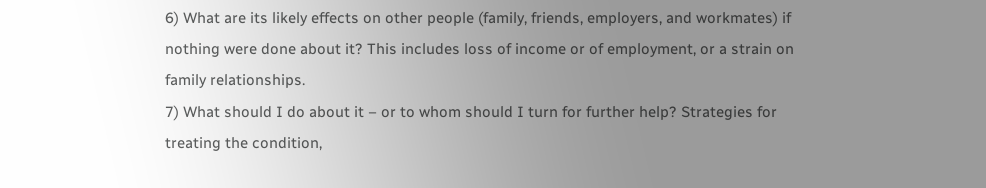6) What are its likely effects on other people (family, friends, employers, and workmates) if nothing were done about it? This includes loss of income or of employment, or a strain on family relationships.
7) What should I do about it – or to whom should I turn for further help? Strategies for treating the condition,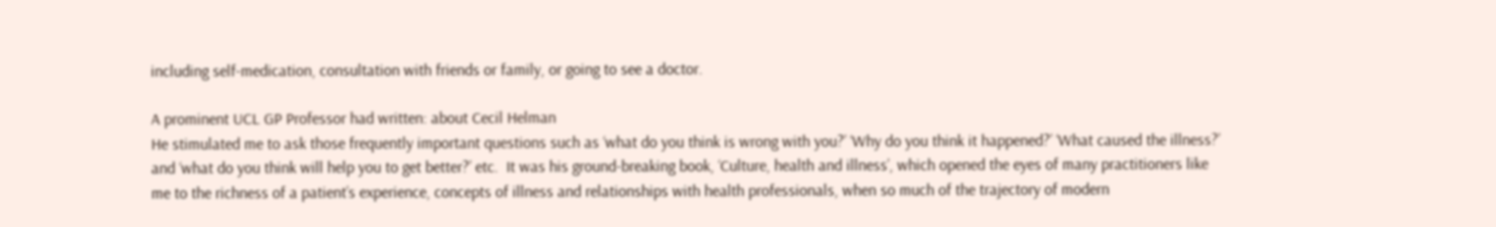including self-medication, consultation with friends or family, or going to see a doctor.

A prominent UCL GP Professor had written: about Cecil Helman
He stimulated me to ask those frequently important questions such as ‘what do you think is wrong with you?’ ‘Why do you think it happened?’ ‘What caused the illness?’ and ‘what do you think will help you to get better?’ etc.  It was his ground-breaking book, ‘Culture, health and illness’, which opened the eyes of many practitioners like me to the richness of a patient’s experience, concepts of illness and relationships with health professionals, when so much of the trajectory of modern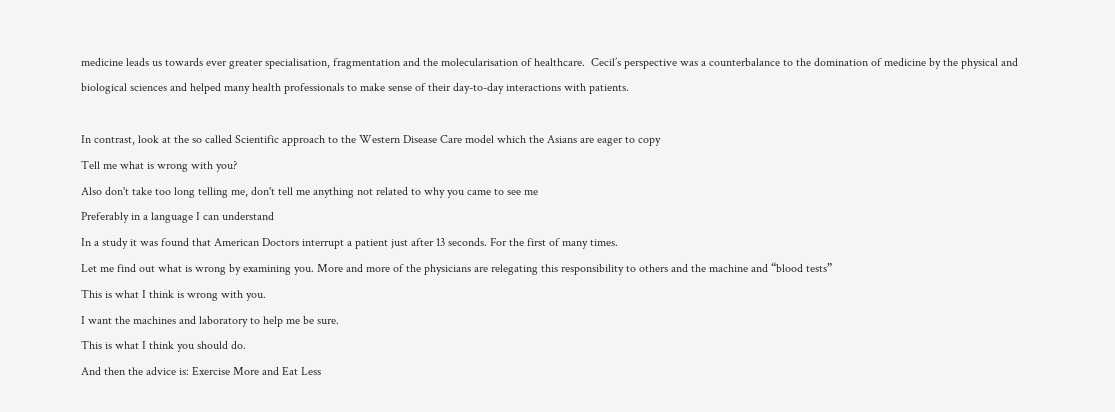medicine leads us towards ever greater specialisation, fragmentation and the molecularisation of healthcare.  Cecil’s perspective was a counterbalance to the domination of medicine by the physical and biological sciences and helped many health professionals to make sense of their day-to-day interactions with patients.

In contrast, look at the so called Scientific approach to the Western Disease Care model which the Asians are eager to copy
Tell me what is wrong with you?
Also don't take too long telling me, don't tell me anything not related to why you came to see me
Preferably in a language I can understand
In a study it was found that American Doctors interrupt a patient just after 13 seconds. For the first of many times.
Let me find out what is wrong by examining you. More and more of the physicians are relegating this responsibility to others and the machine and “blood tests”
This is what I think is wrong with you.
I want the machines and laboratory to help me be sure.
This is what I think you should do.
And then the advice is: Exercise More and Eat Less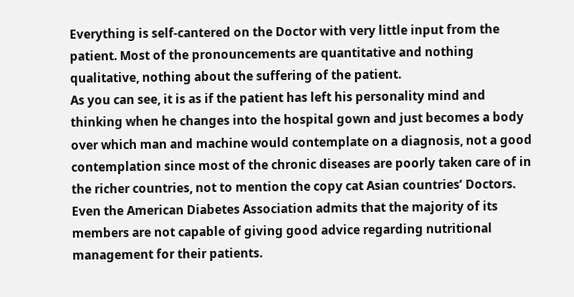Everything is self-cantered on the Doctor with very little input from the patient. Most of the pronouncements are quantitative and nothing qualitative, nothing about the suffering of the patient.
As you can see, it is as if the patient has left his personality mind and thinking when he changes into the hospital gown and just becomes a body over which man and machine would contemplate on a diagnosis, not a good contemplation since most of the chronic diseases are poorly taken care of in the richer countries, not to mention the copy cat Asian countries’ Doctors.
Even the American Diabetes Association admits that the majority of its members are not capable of giving good advice regarding nutritional management for their patients.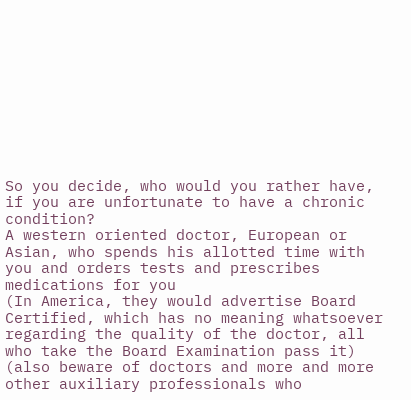So you decide, who would you rather have, if you are unfortunate to have a chronic condition?
A western oriented doctor, European or Asian, who spends his allotted time with you and orders tests and prescribes medications for you
(In America, they would advertise Board Certified, which has no meaning whatsoever regarding the quality of the doctor, all who take the Board Examination pass it)
(also beware of doctors and more and more other auxiliary professionals who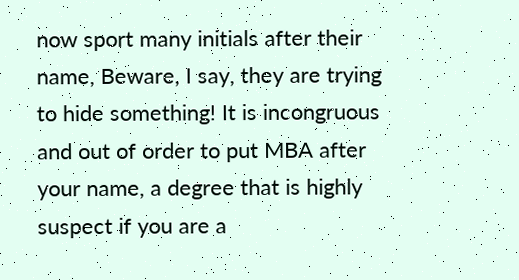now sport many initials after their name, Beware, I say, they are trying to hide something! It is incongruous and out of order to put MBA after your name, a degree that is highly suspect if you are a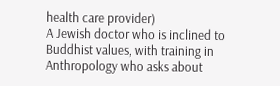health care provider)
A Jewish doctor who is inclined to Buddhist values, with training in Anthropology who asks about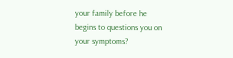your family before he begins to questions you on your symptoms?